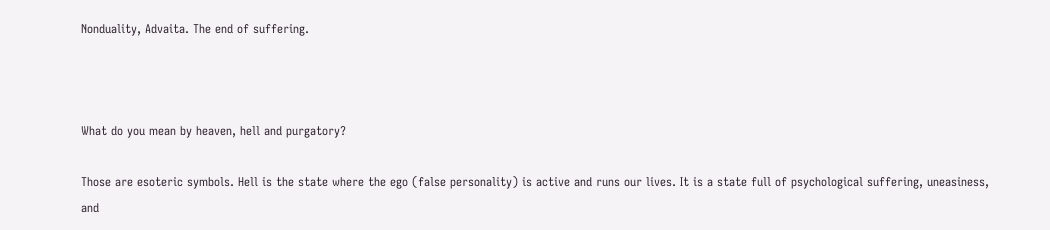Nonduality, Advaita. The end of suffering.



What do you mean by heaven, hell and purgatory?

Those are esoteric symbols. Hell is the state where the ego (false personality) is active and runs our lives. It is a state full of psychological suffering, uneasiness, and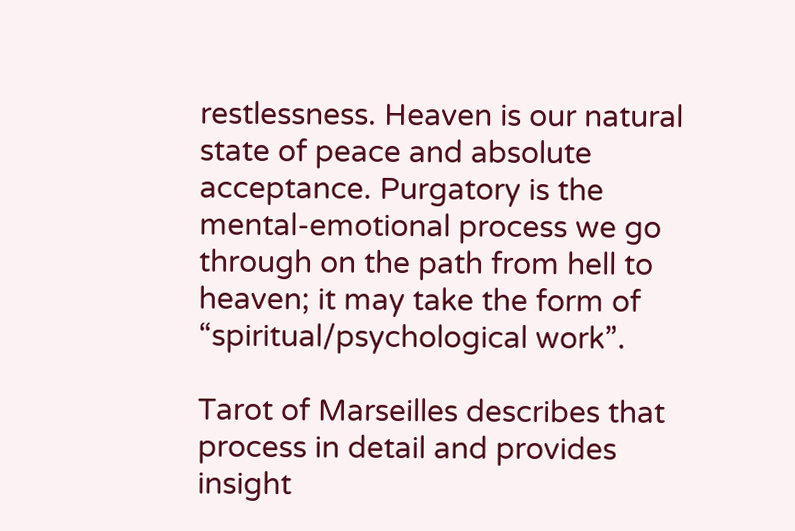restlessness. Heaven is our natural state of peace and absolute acceptance. Purgatory is the mental-emotional process we go through on the path from hell to heaven; it may take the form of “spiritual/psychological work”.

Tarot of Marseilles describes that process in detail and provides insight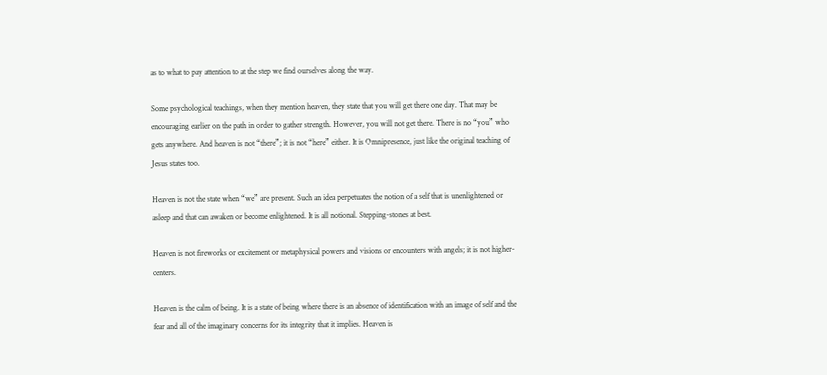as to what to pay attention to at the step we find ourselves along the way.

Some psychological teachings, when they mention heaven, they state that you will get there one day. That may be encouraging earlier on the path in order to gather strength. However, you will not get there. There is no “you” who gets anywhere. And heaven is not “there”; it is not “here” either. It is Omnipresence, just like the original teaching of Jesus states too.

Heaven is not the state when “we” are present. Such an idea perpetuates the notion of a self that is unenlightened or asleep and that can awaken or become enlightened. It is all notional. Stepping-stones at best.

Heaven is not fireworks or excitement or metaphysical powers and visions or encounters with angels; it is not higher-centers.

Heaven is the calm of being. It is a state of being where there is an absence of identification with an image of self and the fear and all of the imaginary concerns for its integrity that it implies. Heaven is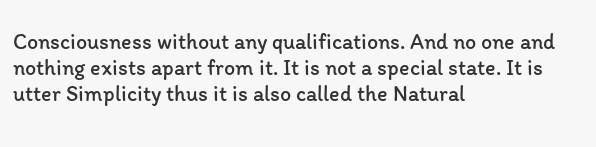Consciousness without any qualifications. And no one and nothing exists apart from it. It is not a special state. It is utter Simplicity thus it is also called the Natural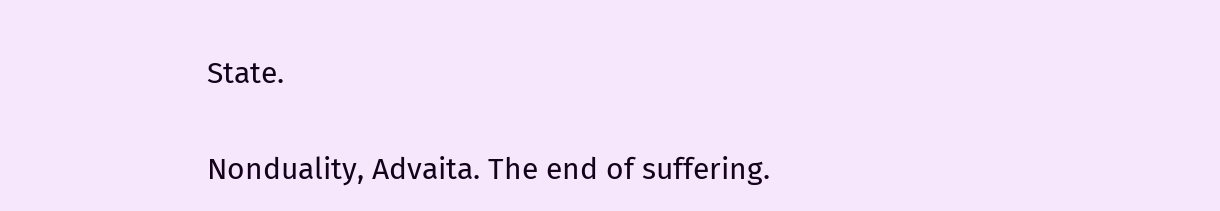State.

Nonduality, Advaita. The end of suffering.